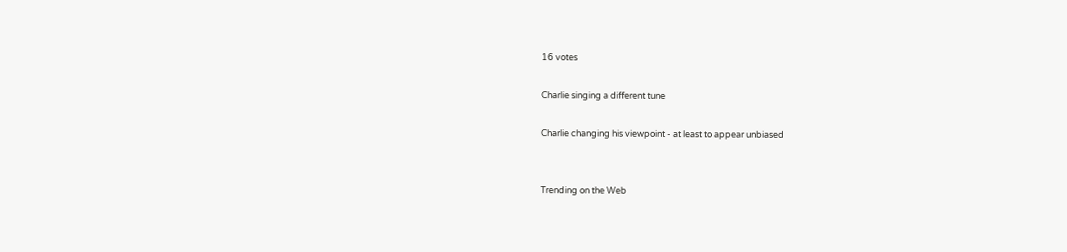16 votes

Charlie singing a different tune

Charlie changing his viewpoint - at least to appear unbiased


Trending on the Web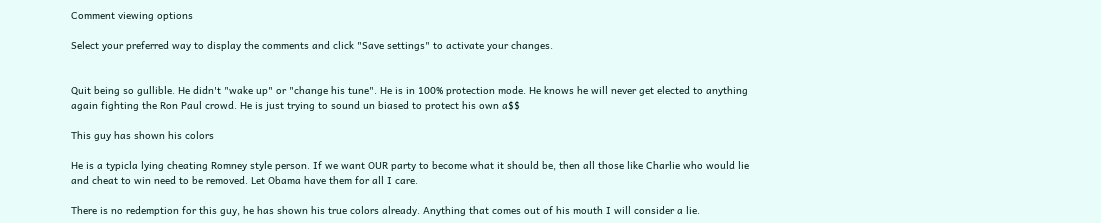Comment viewing options

Select your preferred way to display the comments and click "Save settings" to activate your changes.


Quit being so gullible. He didn't "wake up" or "change his tune". He is in 100% protection mode. He knows he will never get elected to anything again fighting the Ron Paul crowd. He is just trying to sound un biased to protect his own a$$

This guy has shown his colors

He is a typicla lying cheating Romney style person. If we want OUR party to become what it should be, then all those like Charlie who would lie and cheat to win need to be removed. Let Obama have them for all I care.

There is no redemption for this guy, he has shown his true colors already. Anything that comes out of his mouth I will consider a lie.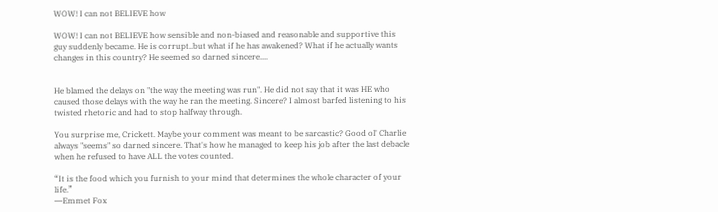WOW! I can not BELIEVE how

WOW! I can not BELIEVE how sensible and non-biased and reasonable and supportive this guy suddenly became. He is corrupt..but what if he has awakened? What if he actually wants changes in this country? He seemed so darned sincere....


He blamed the delays on "the way the meeting was run". He did not say that it was HE who caused those delays with the way he ran the meeting. Sincere? I almost barfed listening to his twisted rhetoric and had to stop halfway through.

You surprise me, Crickett. Maybe your comment was meant to be sarcastic? Good ol' Charlie always "seems" so darned sincere. That's how he managed to keep his job after the last debacle when he refused to have ALL the votes counted.

“It is the food which you furnish to your mind that determines the whole character of your life.”
―Emmet Fox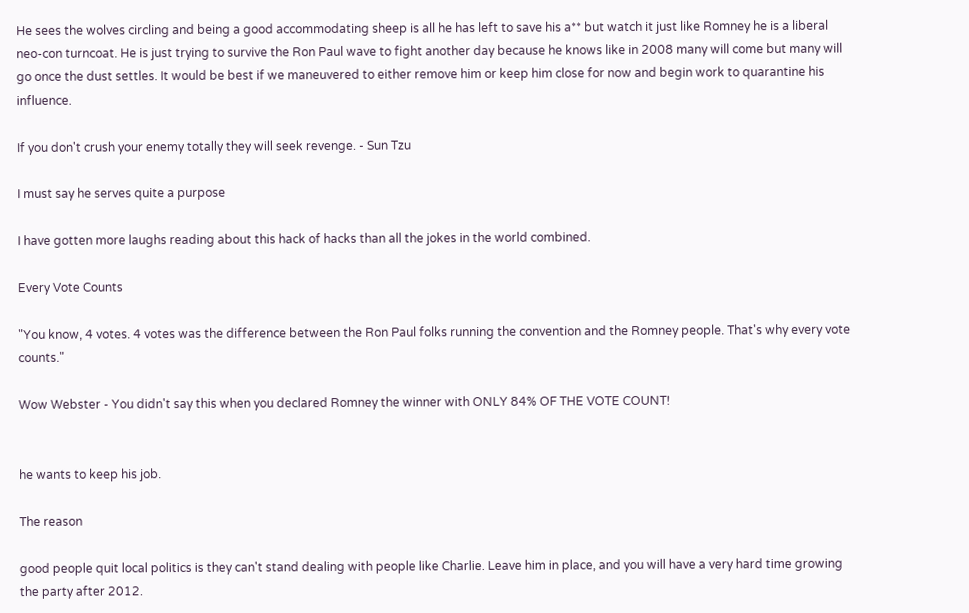He sees the wolves circling and being a good accommodating sheep is all he has left to save his a** but watch it just like Romney he is a liberal neo-con turncoat. He is just trying to survive the Ron Paul wave to fight another day because he knows like in 2008 many will come but many will go once the dust settles. It would be best if we maneuvered to either remove him or keep him close for now and begin work to quarantine his influence.

If you don't crush your enemy totally they will seek revenge. - Sun Tzu

I must say he serves quite a purpose

I have gotten more laughs reading about this hack of hacks than all the jokes in the world combined.

Every Vote Counts

"You know, 4 votes. 4 votes was the difference between the Ron Paul folks running the convention and the Romney people. That's why every vote counts."

Wow Webster - You didn't say this when you declared Romney the winner with ONLY 84% OF THE VOTE COUNT!


he wants to keep his job.

The reason

good people quit local politics is they can't stand dealing with people like Charlie. Leave him in place, and you will have a very hard time growing the party after 2012.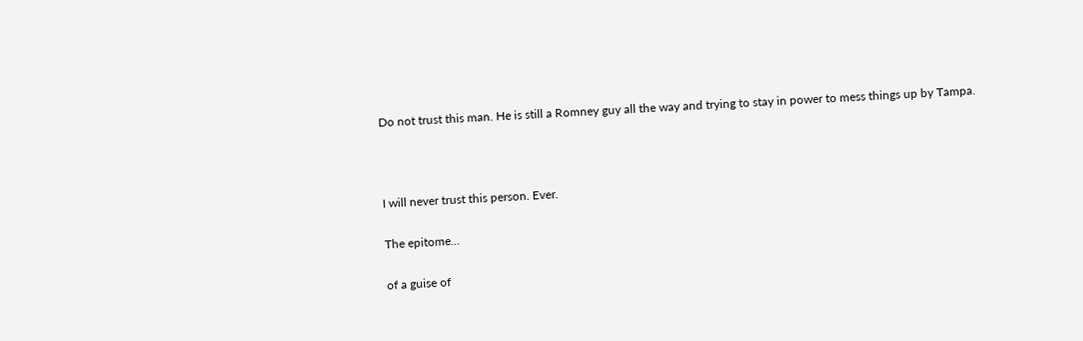Do not trust this man. He is still a Romney guy all the way and trying to stay in power to mess things up by Tampa.



I will never trust this person. Ever.

The epitome...

of a guise of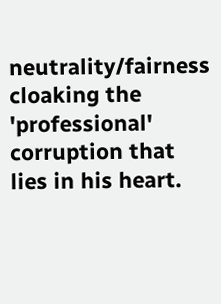neutrality/fairness
cloaking the 'professional' corruption that lies in his heart.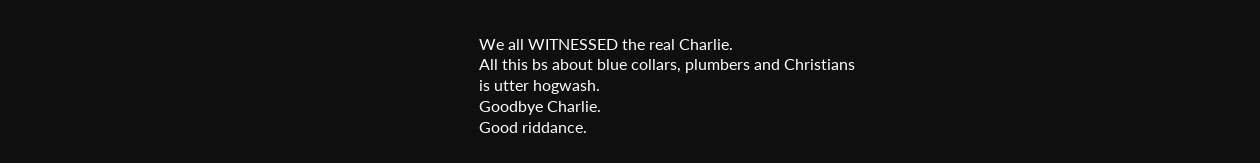We all WITNESSED the real Charlie.
All this bs about blue collars, plumbers and Christians
is utter hogwash.
Goodbye Charlie.
Good riddance.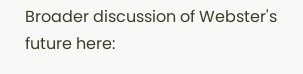Broader discussion of Webster's future here: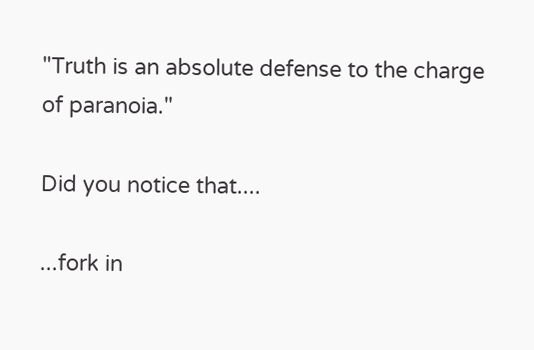"Truth is an absolute defense to the charge of paranoia."

Did you notice that....

...fork in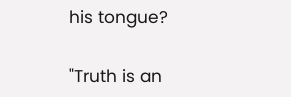his tongue?

"Truth is an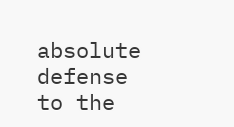absolute defense to the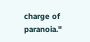charge of paranoia."